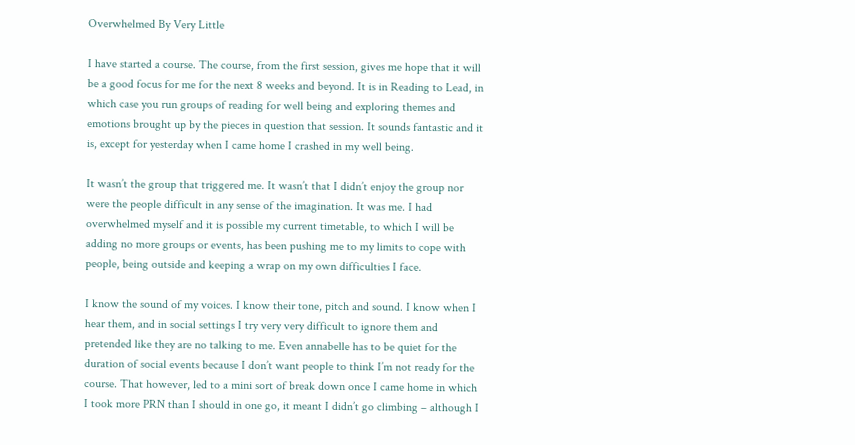Overwhelmed By Very Little

I have started a course. The course, from the first session, gives me hope that it will be a good focus for me for the next 8 weeks and beyond. It is in Reading to Lead, in which case you run groups of reading for well being and exploring themes and emotions brought up by the pieces in question that session. It sounds fantastic and it is, except for yesterday when I came home I crashed in my well being.

It wasn’t the group that triggered me. It wasn’t that I didn’t enjoy the group nor were the people difficult in any sense of the imagination. It was me. I had overwhelmed myself and it is possible my current timetable, to which I will be adding no more groups or events, has been pushing me to my limits to cope with people, being outside and keeping a wrap on my own difficulties I face.

I know the sound of my voices. I know their tone, pitch and sound. I know when I hear them, and in social settings I try very very difficult to ignore them and pretended like they are no talking to me. Even annabelle has to be quiet for the duration of social events because I don’t want people to think I’m not ready for the course. That however, led to a mini sort of break down once I came home in which I took more PRN than I should in one go, it meant I didn’t go climbing – although I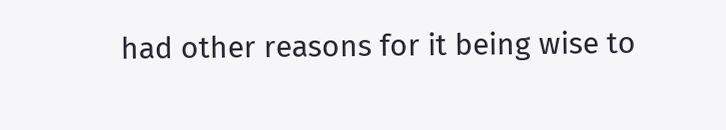had other reasons for it being wise to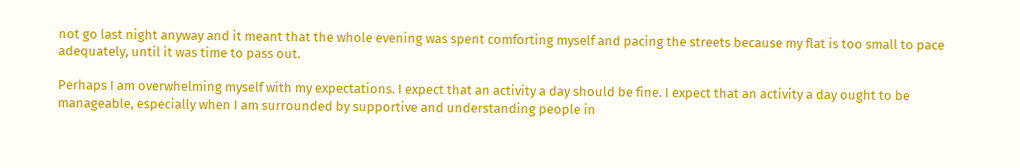not go last night anyway and it meant that the whole evening was spent comforting myself and pacing the streets because my flat is too small to pace adequately, until it was time to pass out.

Perhaps I am overwhelming myself with my expectations. I expect that an activity a day should be fine. I expect that an activity a day ought to be manageable, especially when I am surrounded by supportive and understanding people in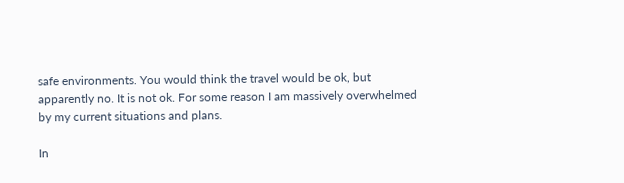safe environments. You would think the travel would be ok, but apparently no. It is not ok. For some reason I am massively overwhelmed by my current situations and plans.

In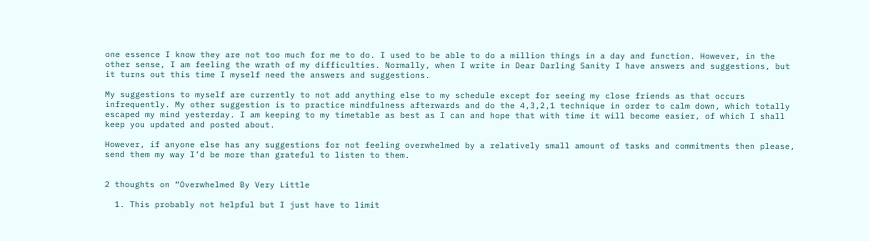one essence I know they are not too much for me to do. I used to be able to do a million things in a day and function. However, in the other sense, I am feeling the wrath of my difficulties. Normally, when I write in Dear Darling Sanity I have answers and suggestions, but it turns out this time I myself need the answers and suggestions.

My suggestions to myself are currently to not add anything else to my schedule except for seeing my close friends as that occurs infrequently. My other suggestion is to practice mindfulness afterwards and do the 4,3,2,1 technique in order to calm down, which totally escaped my mind yesterday. I am keeping to my timetable as best as I can and hope that with time it will become easier, of which I shall keep you updated and posted about.

However, if anyone else has any suggestions for not feeling overwhelmed by a relatively small amount of tasks and commitments then please, send them my way I’d be more than grateful to listen to them.


2 thoughts on “Overwhelmed By Very Little

  1. This probably not helpful but I just have to limit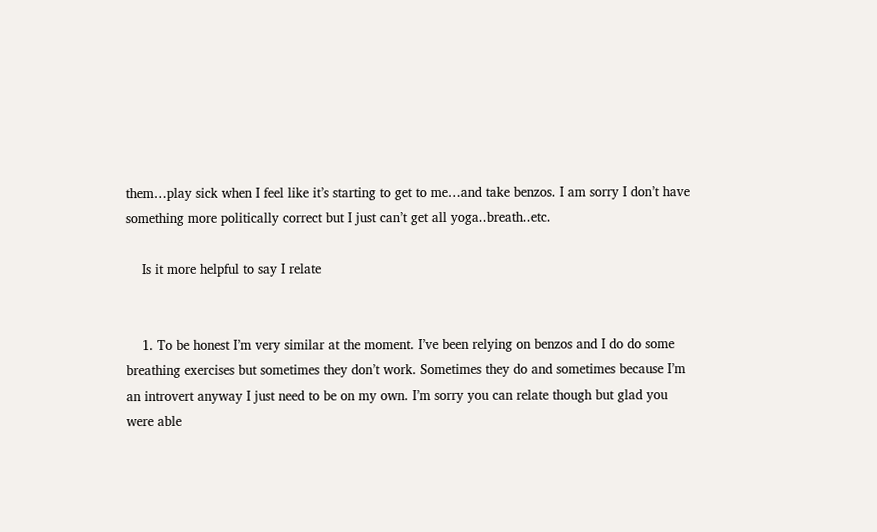them…play sick when I feel like it’s starting to get to me…and take benzos. I am sorry I don’t have something more politically correct but I just can’t get all yoga..breath..etc.

    Is it more helpful to say I relate


    1. To be honest I’m very similar at the moment. I’ve been relying on benzos and I do do some breathing exercises but sometimes they don’t work. Sometimes they do and sometimes because I’m an introvert anyway I just need to be on my own. I’m sorry you can relate though but glad you were able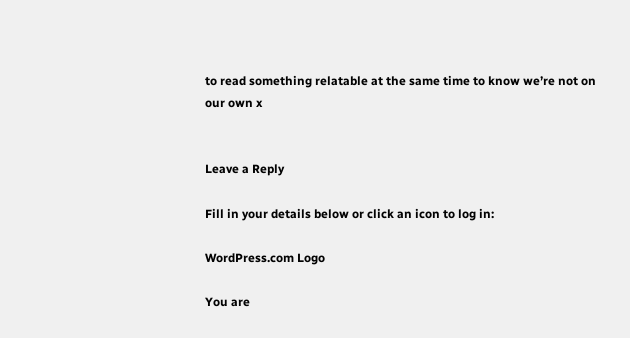to read something relatable at the same time to know we’re not on our own x


Leave a Reply

Fill in your details below or click an icon to log in:

WordPress.com Logo

You are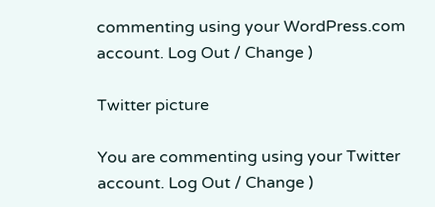commenting using your WordPress.com account. Log Out / Change )

Twitter picture

You are commenting using your Twitter account. Log Out / Change )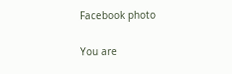Facebook photo

You are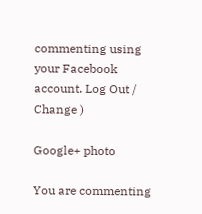commenting using your Facebook account. Log Out / Change )

Google+ photo

You are commenting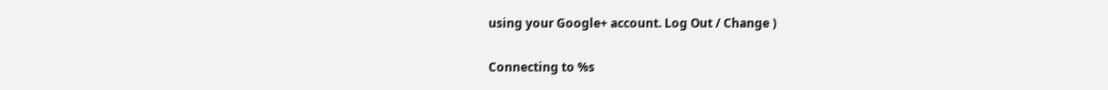using your Google+ account. Log Out / Change )

Connecting to %s